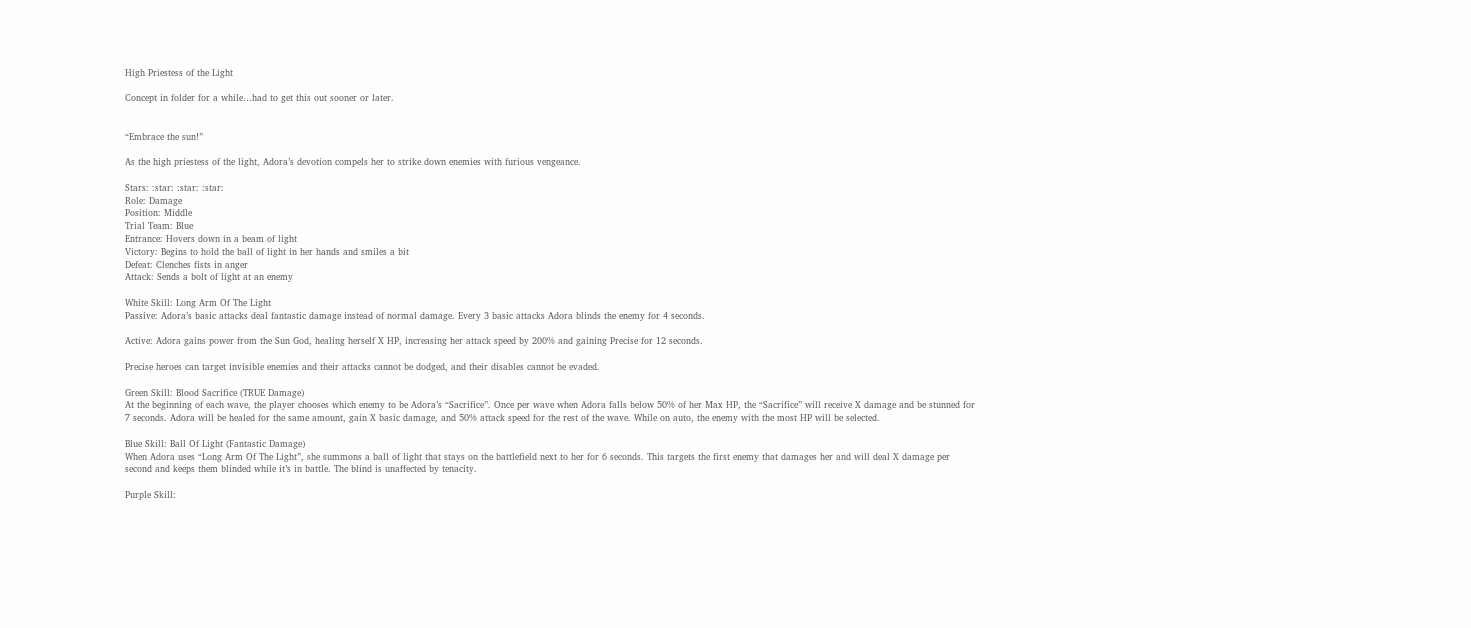High Priestess of the Light

Concept in folder for a while…had to get this out sooner or later.


“Embrace the sun!”

As the high priestess of the light, Adora’s devotion compels her to strike down enemies with furious vengeance.

Stars: :star: :star: :star:
Role: Damage
Position: Middle
Trial Team: Blue
Entrance: Hovers down in a beam of light
Victory: Begins to hold the ball of light in her hands and smiles a bit
Defeat: Clenches fists in anger
Attack: Sends a bolt of light at an enemy

White Skill: Long Arm Of The Light
Passive: Adora’s basic attacks deal fantastic damage instead of normal damage. Every 3 basic attacks Adora blinds the enemy for 4 seconds.

Active: Adora gains power from the Sun God, healing herself X HP, increasing her attack speed by 200% and gaining Precise for 12 seconds.

Precise heroes can target invisible enemies and their attacks cannot be dodged, and their disables cannot be evaded.

Green Skill: Blood Sacrifice (TRUE Damage)
At the beginning of each wave, the player chooses which enemy to be Adora’s “Sacrifice”. Once per wave when Adora falls below 50% of her Max HP, the “Sacrifice” will receive X damage and be stunned for 7 seconds. Adora will be healed for the same amount, gain X basic damage, and 50% attack speed for the rest of the wave. While on auto, the enemy with the most HP will be selected.

Blue Skill: Ball Of Light (Fantastic Damage)
When Adora uses “Long Arm Of The Light”, she summons a ball of light that stays on the battlefield next to her for 6 seconds. This targets the first enemy that damages her and will deal X damage per second and keeps them blinded while it’s in battle. The blind is unaffected by tenacity.

Purple Skill: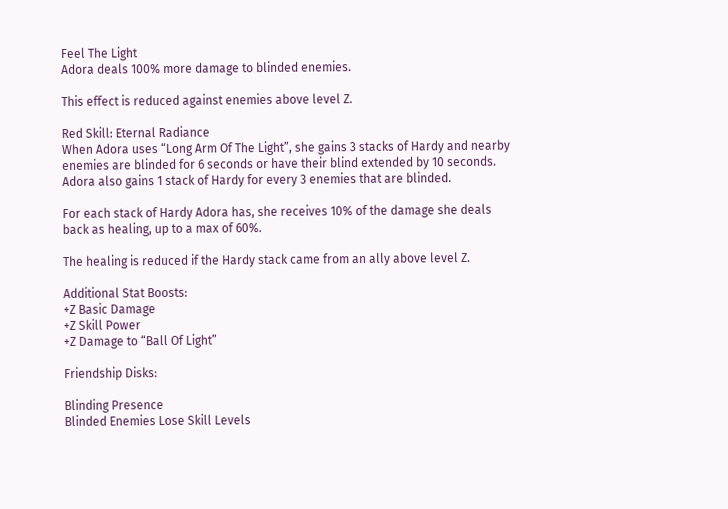Feel The Light
Adora deals 100% more damage to blinded enemies.

This effect is reduced against enemies above level Z.

Red Skill: Eternal Radiance
When Adora uses “Long Arm Of The Light”, she gains 3 stacks of Hardy and nearby enemies are blinded for 6 seconds or have their blind extended by 10 seconds. Adora also gains 1 stack of Hardy for every 3 enemies that are blinded.

For each stack of Hardy Adora has, she receives 10% of the damage she deals back as healing, up to a max of 60%.

The healing is reduced if the Hardy stack came from an ally above level Z.

Additional Stat Boosts:
+Z Basic Damage
+Z Skill Power
+Z Damage to “Ball Of Light”

Friendship Disks:

Blinding Presence
Blinded Enemies Lose Skill Levels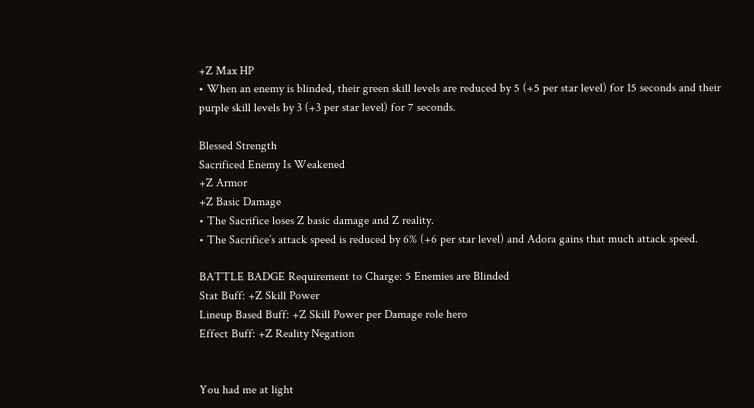+Z Max HP
• When an enemy is blinded, their green skill levels are reduced by 5 (+5 per star level) for 15 seconds and their purple skill levels by 3 (+3 per star level) for 7 seconds.

Blessed Strength
Sacrificed Enemy Is Weakened
+Z Armor
+Z Basic Damage
• The Sacrifice loses Z basic damage and Z reality.
• The Sacrifice’s attack speed is reduced by 6% (+6 per star level) and Adora gains that much attack speed.

BATTLE BADGE Requirement to Charge: 5 Enemies are Blinded
Stat Buff: +Z Skill Power
Lineup Based Buff: +Z Skill Power per Damage role hero
Effect Buff: +Z Reality Negation


You had me at light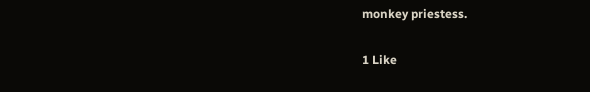monkey priestess.

1 Like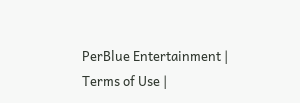PerBlue Entertainment | Terms of Use |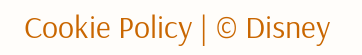Cookie Policy | © Disney